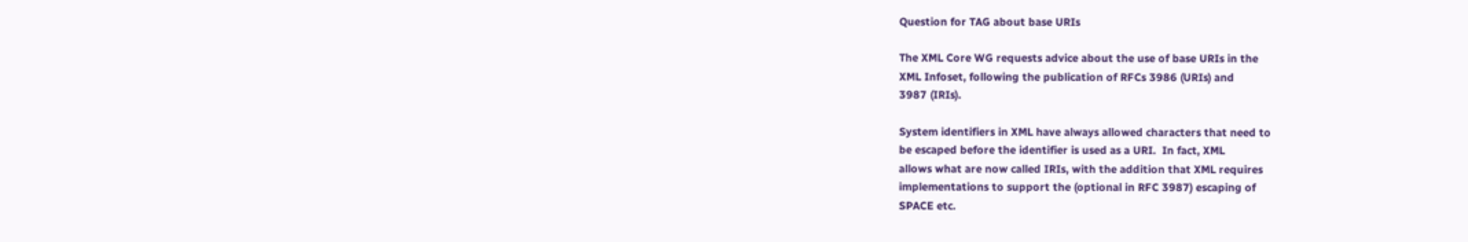Question for TAG about base URIs

The XML Core WG requests advice about the use of base URIs in the
XML Infoset, following the publication of RFCs 3986 (URIs) and
3987 (IRIs).

System identifiers in XML have always allowed characters that need to
be escaped before the identifier is used as a URI.  In fact, XML
allows what are now called IRIs, with the addition that XML requires
implementations to support the (optional in RFC 3987) escaping of
SPACE etc.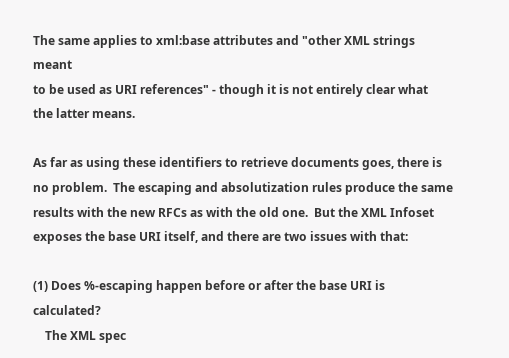The same applies to xml:base attributes and "other XML strings meant
to be used as URI references" - though it is not entirely clear what
the latter means.

As far as using these identifiers to retrieve documents goes, there is
no problem.  The escaping and absolutization rules produce the same
results with the new RFCs as with the old one.  But the XML Infoset
exposes the base URI itself, and there are two issues with that:

(1) Does %-escaping happen before or after the base URI is calculated?
    The XML spec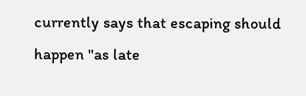currently says that escaping should happen "as late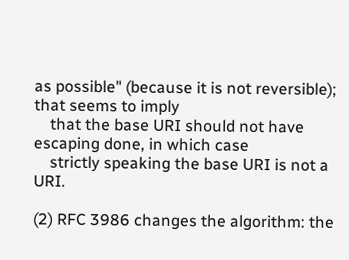as possible" (because it is not reversible); that seems to imply
    that the base URI should not have escaping done, in which case
    strictly speaking the base URI is not a URI.

(2) RFC 3986 changes the algorithm: the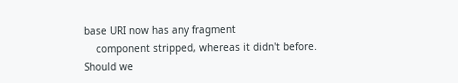base URI now has any fragment
    component stripped, whereas it didn't before.  Should we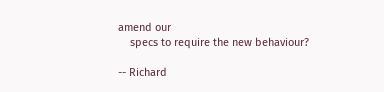amend our
    specs to require the new behaviour?

-- Richard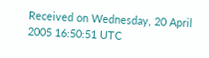Received on Wednesday, 20 April 2005 16:50:51 UTC